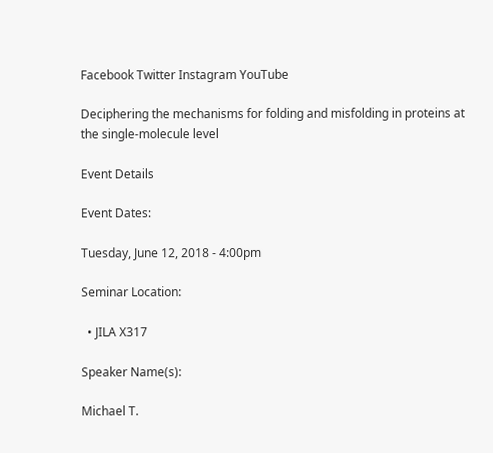Facebook Twitter Instagram YouTube

Deciphering the mechanisms for folding and misfolding in proteins at the single-molecule level

Event Details

Event Dates:

Tuesday, June 12, 2018 - 4:00pm

Seminar Location:

  • JILA X317

Speaker Name(s):

Michael T.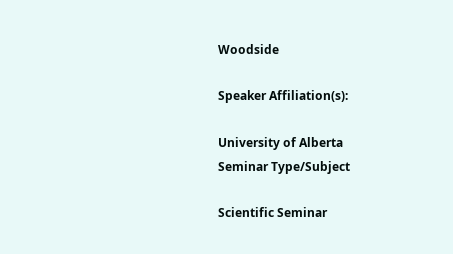Woodside

Speaker Affiliation(s):

University of Alberta
Seminar Type/Subject

Scientific Seminar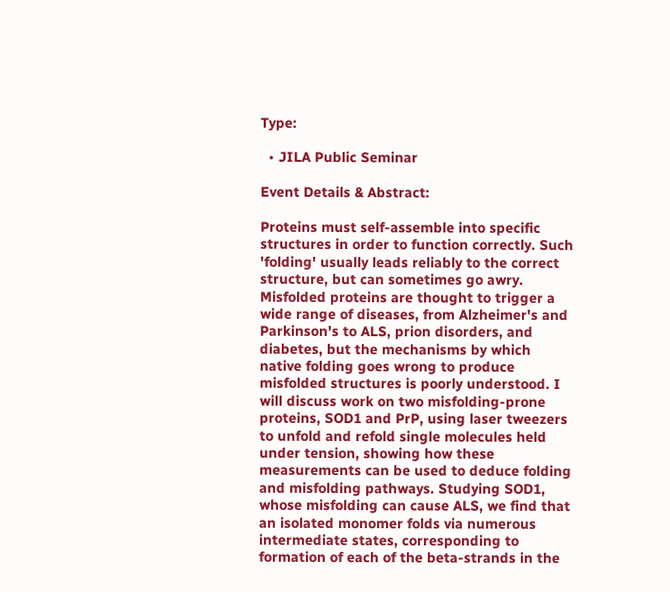Type:

  • JILA Public Seminar

Event Details & Abstract:

Proteins must self-assemble into specific structures in order to function correctly. Such 'folding' usually leads reliably to the correct structure, but can sometimes go awry. Misfolded proteins are thought to trigger a wide range of diseases, from Alzheimer's and Parkinson's to ALS, prion disorders, and diabetes, but the mechanisms by which native folding goes wrong to produce misfolded structures is poorly understood. I will discuss work on two misfolding-prone proteins, SOD1 and PrP, using laser tweezers to unfold and refold single molecules held under tension, showing how these measurements can be used to deduce folding and misfolding pathways. Studying SOD1, whose misfolding can cause ALS, we find that an isolated monomer folds via numerous intermediate states, corresponding to formation of each of the beta-strands in the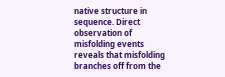native structure in sequence. Direct observation of misfolding events reveals that misfolding branches off from the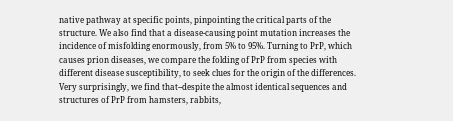native pathway at specific points, pinpointing the critical parts of the structure. We also find that a disease-causing point mutation increases the incidence of misfolding enormously, from 5% to 95%. Turning to PrP, which causes prion diseases, we compare the folding of PrP from species with different disease susceptibility, to seek clues for the origin of the differences. Very surprisingly, we find that--despite the almost identical sequences and structures of PrP from hamsters, rabbits,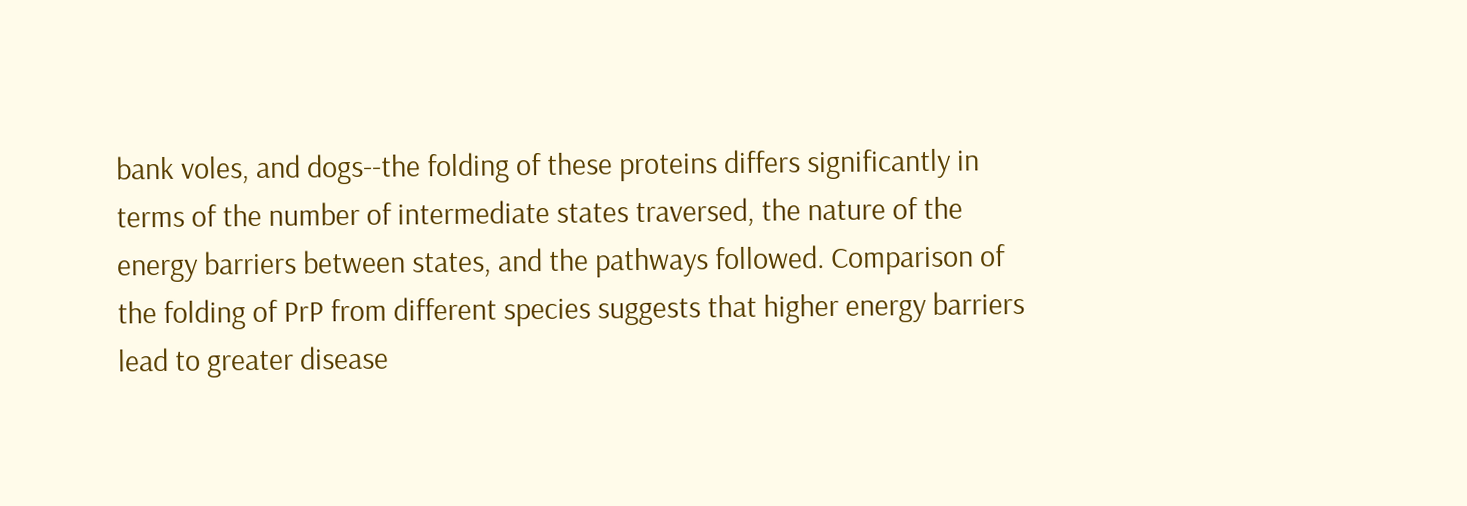bank voles, and dogs--the folding of these proteins differs significantly in terms of the number of intermediate states traversed, the nature of the energy barriers between states, and the pathways followed. Comparison of the folding of PrP from different species suggests that higher energy barriers lead to greater disease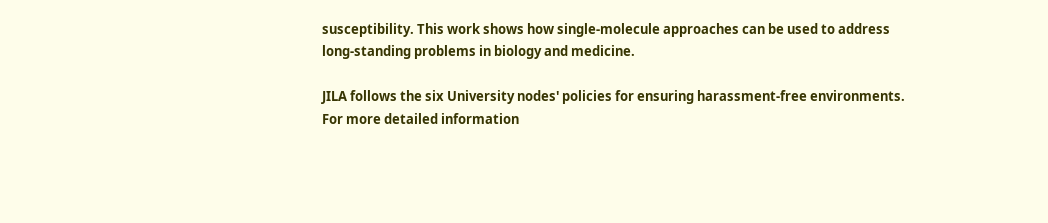susceptibility. This work shows how single-molecule approaches can be used to address long-standing problems in biology and medicine.

JILA follows the six University nodes' policies for ensuring harassment-free environments. For more detailed information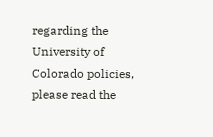regarding the University of Colorado policies, please read the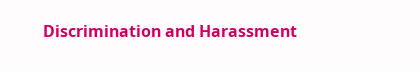Discrimination and Harassment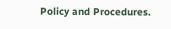Policy and Procedures.